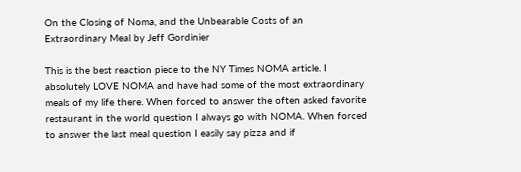On the Closing of Noma, and the Unbearable Costs of an Extraordinary Meal by Jeff Gordinier

This is the best reaction piece to the NY Times NOMA article. I absolutely LOVE NOMA and have had some of the most extraordinary meals of my life there. When forced to answer the often asked favorite restaurant in the world question I always go with NOMA. When forced to answer the last meal question I easily say pizza and if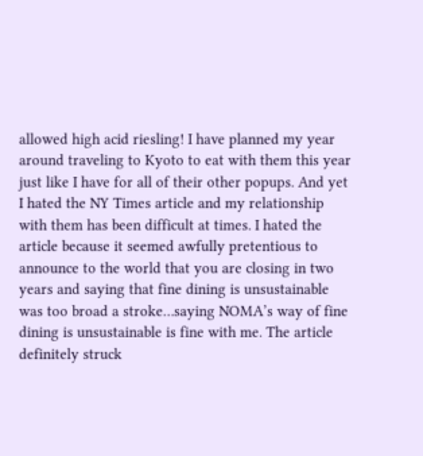allowed high acid riesling! I have planned my year around traveling to Kyoto to eat with them this year just like I have for all of their other popups. And yet I hated the NY Times article and my relationship with them has been difficult at times. I hated the article because it seemed awfully pretentious to announce to the world that you are closing in two years and saying that fine dining is unsustainable was too broad a stroke…saying NOMA’s way of fine dining is unsustainable is fine with me. The article definitely struck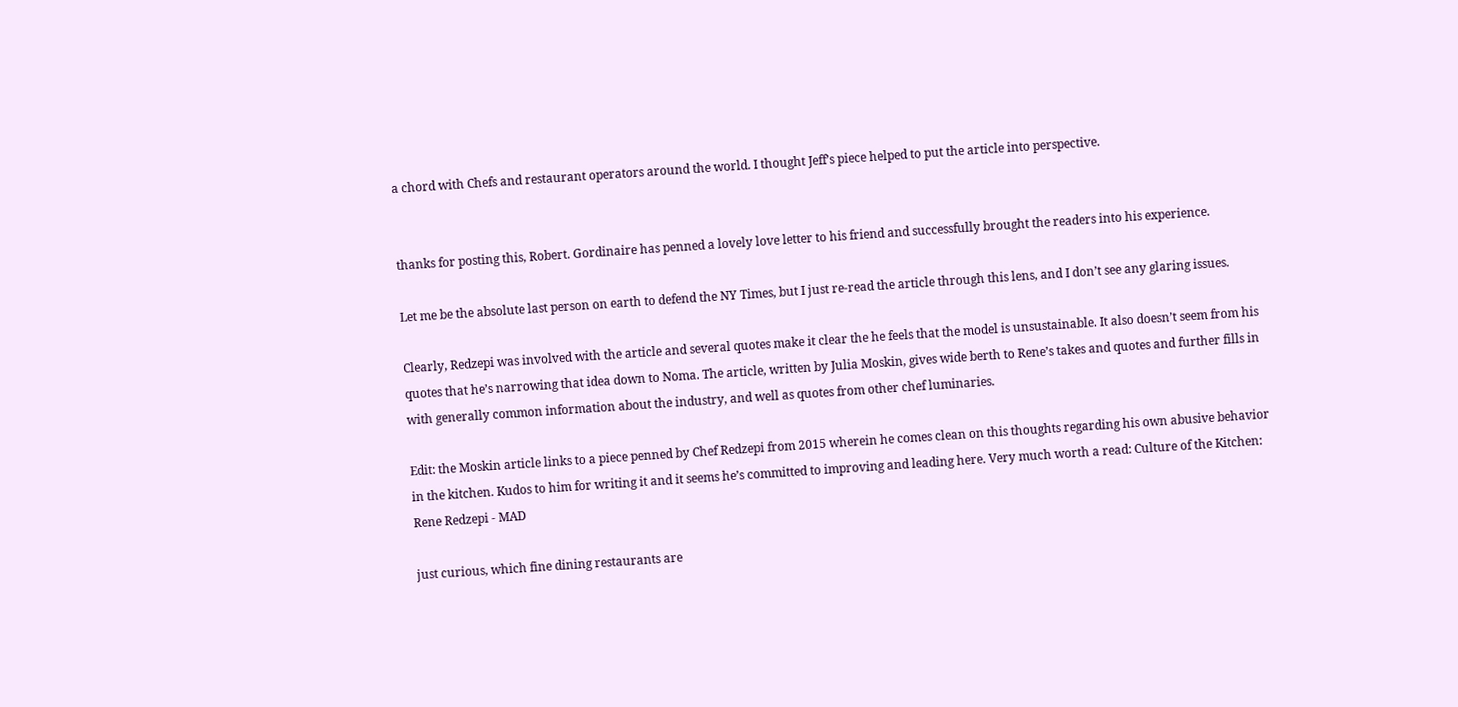a chord with Chefs and restaurant operators around the world. I thought Jeff’s piece helped to put the article into perspective.


thanks for posting this, Robert. Gordinaire has penned a lovely love letter to his friend and successfully brought the readers into his experience.

Let me be the absolute last person on earth to defend the NY Times, but I just re-read the article through this lens, and I don’t see any glaring issues.

Clearly, Redzepi was involved with the article and several quotes make it clear the he feels that the model is unsustainable. It also doesn’t seem from his quotes that he’s narrowing that idea down to Noma. The article, written by Julia Moskin, gives wide berth to Rene’s takes and quotes and further fills in with generally common information about the industry, and well as quotes from other chef luminaries.

Edit: the Moskin article links to a piece penned by Chef Redzepi from 2015 wherein he comes clean on this thoughts regarding his own abusive behavior in the kitchen. Kudos to him for writing it and it seems he’s committed to improving and leading here. Very much worth a read: Culture of the Kitchen: Rene Redzepi - MAD

just curious, which fine dining restaurants are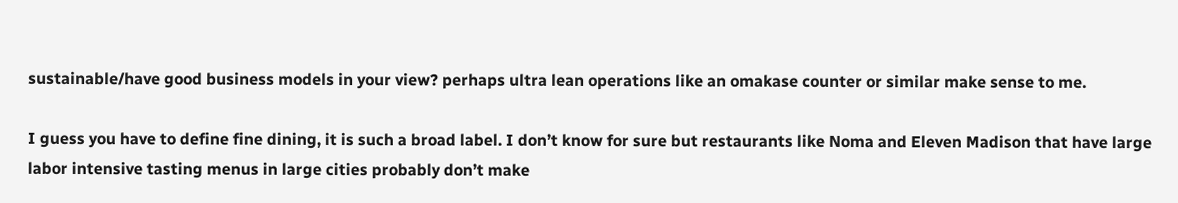sustainable/have good business models in your view? perhaps ultra lean operations like an omakase counter or similar make sense to me.

I guess you have to define fine dining, it is such a broad label. I don’t know for sure but restaurants like Noma and Eleven Madison that have large labor intensive tasting menus in large cities probably don’t make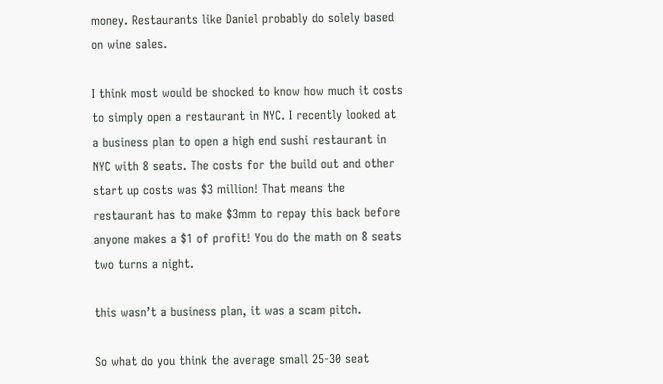money. Restaurants like Daniel probably do solely based on wine sales.

I think most would be shocked to know how much it costs to simply open a restaurant in NYC. I recently looked at a business plan to open a high end sushi restaurant in NYC with 8 seats. The costs for the build out and other start up costs was $3 million! That means the restaurant has to make $3mm to repay this back before anyone makes a $1 of profit! You do the math on 8 seats two turns a night.

this wasn’t a business plan, it was a scam pitch.

So what do you think the average small 25-30 seat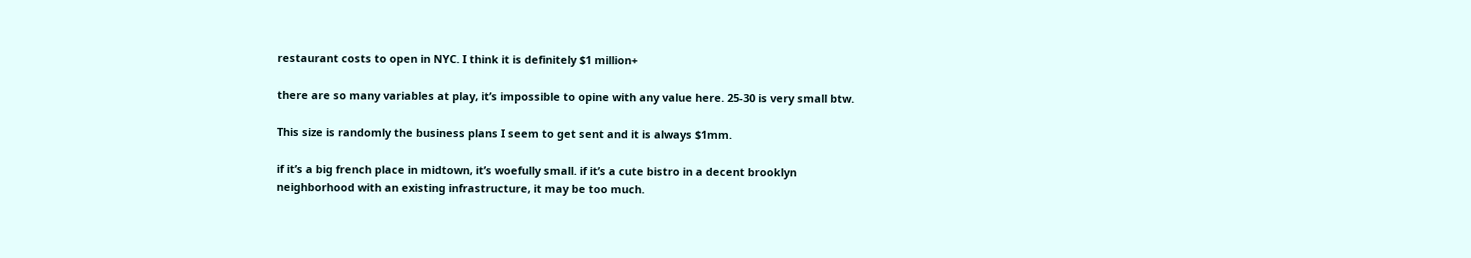restaurant costs to open in NYC. I think it is definitely $1 million+

there are so many variables at play, it’s impossible to opine with any value here. 25-30 is very small btw.

This size is randomly the business plans I seem to get sent and it is always $1mm.

if it’s a big french place in midtown, it’s woefully small. if it’s a cute bistro in a decent brooklyn neighborhood with an existing infrastructure, it may be too much.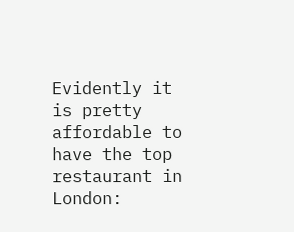Evidently it is pretty affordable to have the top restaurant in London: